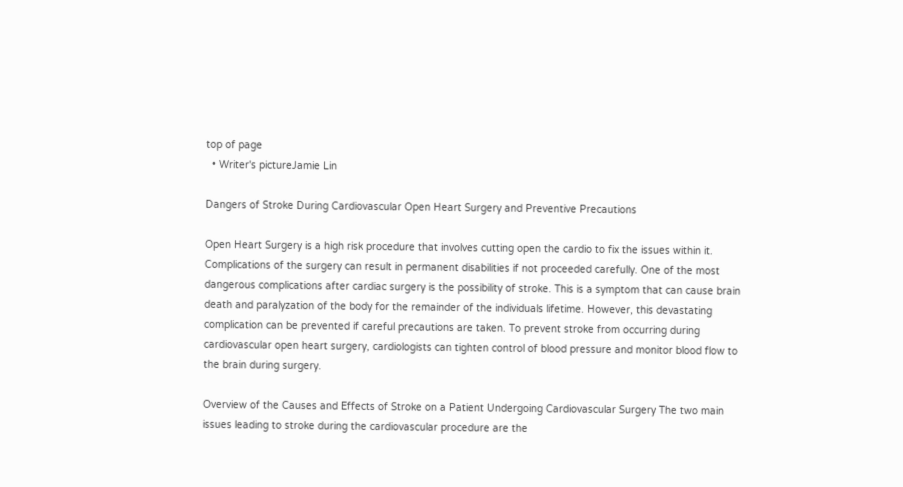top of page
  • Writer's pictureJamie Lin

Dangers of Stroke During Cardiovascular Open Heart Surgery and Preventive Precautions

Open Heart Surgery is a high risk procedure that involves cutting open the cardio to fix the issues within it. Complications of the surgery can result in permanent disabilities if not proceeded carefully. One of the most dangerous complications after cardiac surgery is the possibility of stroke. This is a symptom that can cause brain death and paralyzation of the body for the remainder of the individuals lifetime. However, this devastating complication can be prevented if careful precautions are taken. To prevent stroke from occurring during cardiovascular open heart surgery, cardiologists can tighten control of blood pressure and monitor blood flow to the brain during surgery.

Overview of the Causes and Effects of Stroke on a Patient Undergoing Cardiovascular Surgery The two main issues leading to stroke during the cardiovascular procedure are the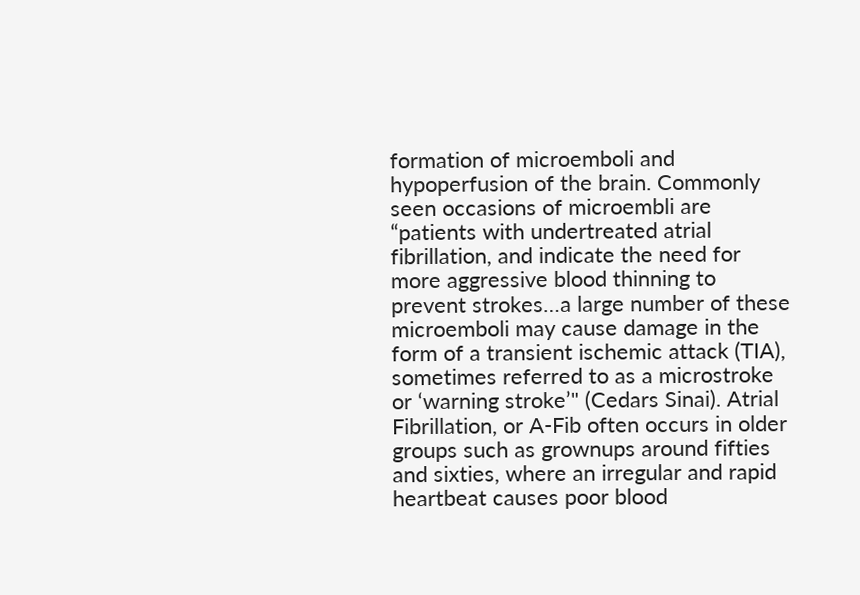formation of microemboli and hypoperfusion of the brain. Commonly seen occasions of microembli are “patients with undertreated atrial fibrillation, and indicate the need for more aggressive blood thinning to prevent strokes…a large number of these microemboli may cause damage in the form of a transient ischemic attack (TIA), sometimes referred to as a microstroke or ‘warning stroke’" (Cedars Sinai). Atrial Fibrillation, or A-Fib often occurs in older groups such as grownups around fifties and sixties, where an irregular and rapid heartbeat causes poor blood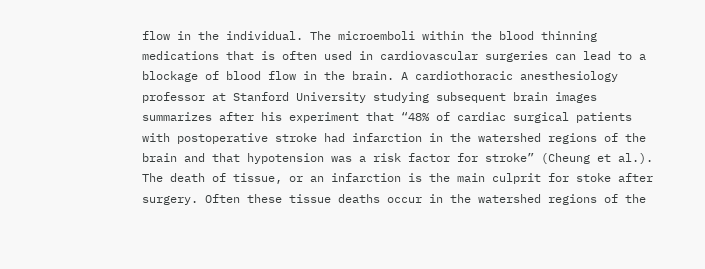flow in the individual. The microemboli within the blood thinning medications that is often used in cardiovascular surgeries can lead to a blockage of blood flow in the brain. A cardiothoracic anesthesiology professor at Stanford University studying subsequent brain images summarizes after his experiment that “48% of cardiac surgical patients with postoperative stroke had infarction in the watershed regions of the brain and that hypotension was a risk factor for stroke” (Cheung et al.). The death of tissue, or an infarction is the main culprit for stoke after surgery. Often these tissue deaths occur in the watershed regions of the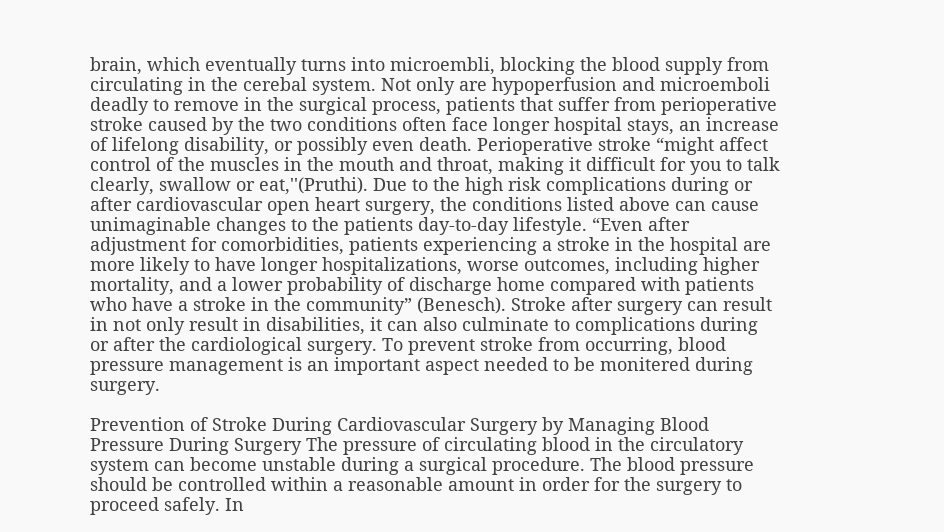brain, which eventually turns into microembli, blocking the blood supply from circulating in the cerebal system. Not only are hypoperfusion and microemboli deadly to remove in the surgical process, patients that suffer from perioperative stroke caused by the two conditions often face longer hospital stays, an increase of lifelong disability, or possibly even death. Perioperative stroke “might affect control of the muscles in the mouth and throat, making it difficult for you to talk clearly, swallow or eat,''(Pruthi). Due to the high risk complications during or after cardiovascular open heart surgery, the conditions listed above can cause unimaginable changes to the patients day-to-day lifestyle. “Even after adjustment for comorbidities, patients experiencing a stroke in the hospital are more likely to have longer hospitalizations, worse outcomes, including higher mortality, and a lower probability of discharge home compared with patients who have a stroke in the community” (Benesch). Stroke after surgery can result in not only result in disabilities, it can also culminate to complications during or after the cardiological surgery. To prevent stroke from occurring, blood pressure management is an important aspect needed to be monitered during surgery.

Prevention of Stroke During Cardiovascular Surgery by Managing Blood Pressure During Surgery The pressure of circulating blood in the circulatory system can become unstable during a surgical procedure. The blood pressure should be controlled within a reasonable amount in order for the surgery to proceed safely. In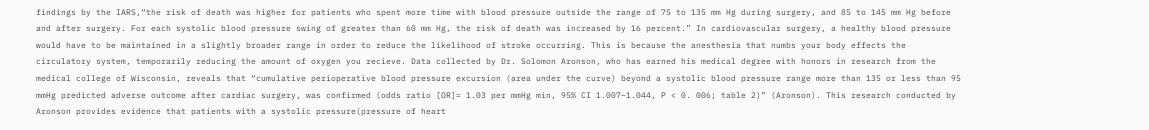findings by the IARS,“the risk of death was higher for patients who spent more time with blood pressure outside the range of 75 to 135 mm Hg during surgery, and 85 to 145 mm Hg before and after surgery. For each systolic blood pressure swing of greater than 60 mm Hg, the risk of death was increased by 16 percent.” In cardiovascular surgery, a healthy blood pressure would have to be maintained in a slightly broader range in order to reduce the likelihood of stroke occurring. This is because the anesthesia that numbs your body effects the circulatory system, temporarily reducing the amount of oxygen you recieve. Data collected by Dr. Solomon Aronson, who has earned his medical degree with honors in research from the medical college of Wisconsin, reveals that “cumulative perioperative blood pressure excursion (area under the curve) beyond a systolic blood pressure range more than 135 or less than 95 mmHg predicted adverse outcome after cardiac surgery, was confirmed (odds ratio [OR]= 1.03 per mmHg min, 95% CI 1.007–1.044, P < 0. 006; table 2)” (Aronson). This research conducted by Aronson provides evidence that patients with a systolic pressure(pressure of heart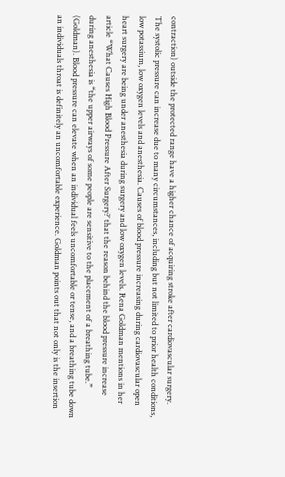contraction) outside the protected range have a higher chance of acquiring stroke after cardiovascular surgery. The systolic pressure can increase due to many circumstances, including but not limited to prior health conditions, low potassium, low oxygen levels and anesthesia. Causes of blood pressure increasing during cardiovascular open heart surgery are being under anesthesia during surgery and low oxygen levels. Rena Goldman mentions in her article “What Causes High Blood Pressure After Surgery?’ that the reason behind the blood pressure increase during anesthesia is “the upper airways of some people are sensitive to the placement of a breathing tube.” (Goldman). Blood pressure can elevate when an individual feels uncomfortable or tense, and a breathing tube down an individuals throat is definitely an uncomfortable experience. Goldman points out that not only is the insertion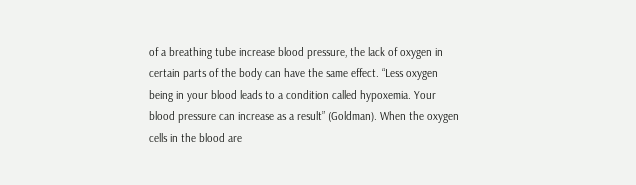of a breathing tube increase blood pressure, the lack of oxygen in certain parts of the body can have the same effect. “Less oxygen being in your blood leads to a condition called hypoxemia. Your blood pressure can increase as a result” (Goldman). When the oxygen cells in the blood are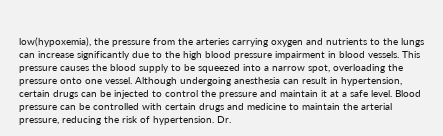low(hypoxemia), the pressure from the arteries carrying oxygen and nutrients to the lungs can increase significantly due to the high blood pressure impairment in blood vessels. This pressure causes the blood supply to be squeezed into a narrow spot, overloading the pressure onto one vessel. Although undergoing anesthesia can result in hypertension, certain drugs can be injected to control the pressure and maintain it at a safe level. Blood pressure can be controlled with certain drugs and medicine to maintain the arterial pressure, reducing the risk of hypertension. Dr.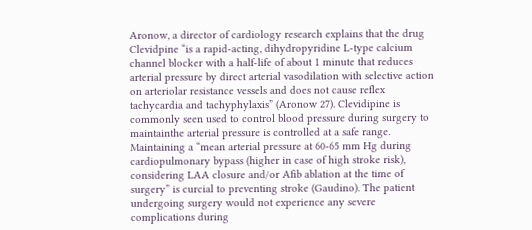Aronow, a director of cardiology research explains that the drug Clevidpine “is a rapid-acting, dihydropyridine L-type calcium channel blocker with a half-life of about 1 minute that reduces arterial pressure by direct arterial vasodilation with selective action on arteriolar resistance vessels and does not cause reflex tachycardia and tachyphylaxis” (Aronow 27). Clevidipine is commonly seen used to control blood pressure during surgery to maintainthe arterial pressure is controlled at a safe range. Maintaining a “mean arterial pressure at 60-65 mm Hg during cardiopulmonary bypass (higher in case of high stroke risk), considering LAA closure and/or Afib ablation at the time of surgery” is curcial to preventing stroke (Gaudino). The patient undergoing surgery would not experience any severe complications during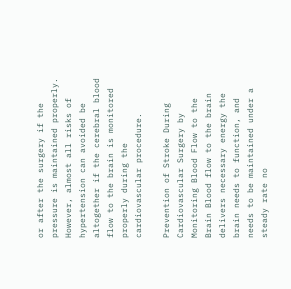or after the surgery if the pressure is maintained properly. However, almost all risks of hypertension can avoided be altogether if the cerebral blood flow to the brain is monitored properly during the cardiovascular procedure.

Prevention of Stroke During Cardiovascular Surgery by Monitoring Blood Flow to the Brain Blood flow to the brain delivers necessary energy the brain needs to function, and needs to be maintained under a steady rate no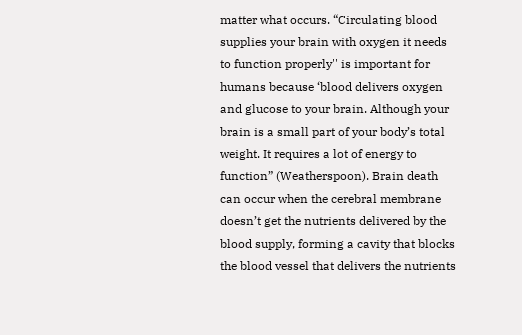matter what occurs. “Circulating blood supplies your brain with oxygen it needs to function properly'' is important for humans because ‘blood delivers oxygen and glucose to your brain. Although your brain is a small part of your body’s total weight. It requires a lot of energy to function” (Weatherspoon). Brain death can occur when the cerebral membrane doesn’t get the nutrients delivered by the blood supply, forming a cavity that blocks the blood vessel that delivers the nutrients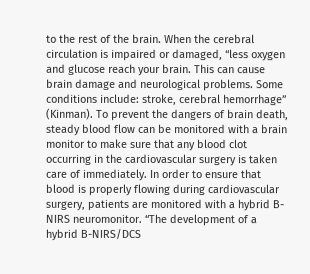to the rest of the brain. When the cerebral circulation is impaired or damaged, “less oxygen and glucose reach your brain. This can cause brain damage and neurological problems. Some conditions include: stroke, cerebral hemorrhage” (Kinman). To prevent the dangers of brain death, steady blood flow can be monitored with a brain monitor to make sure that any blood clot occurring in the cardiovascular surgery is taken care of immediately. In order to ensure that blood is properly flowing during cardiovascular surgery, patients are monitored with a hybrid B-NIRS neuromonitor. “The development of a hybrid B-NIRS/DCS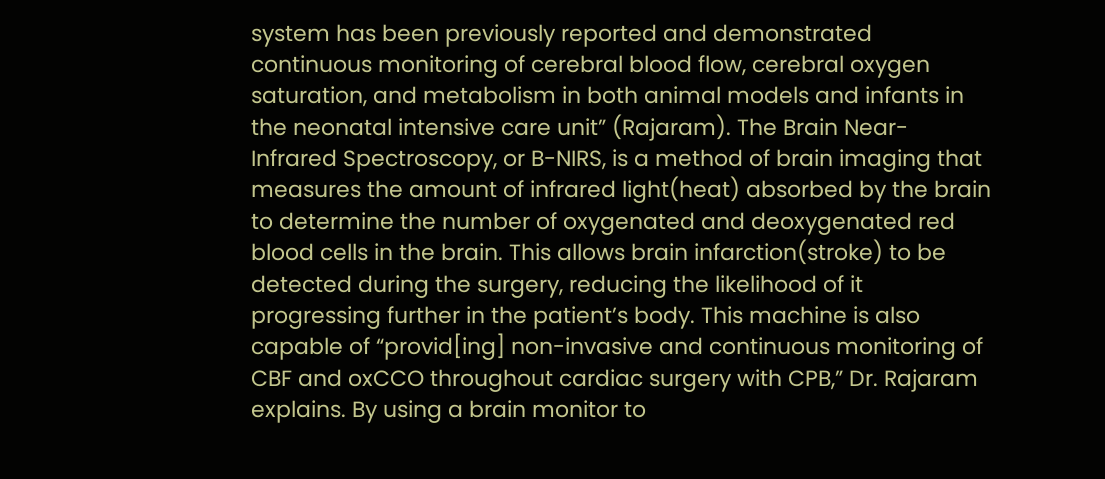system has been previously reported and demonstrated continuous monitoring of cerebral blood flow, cerebral oxygen saturation, and metabolism in both animal models and infants in the neonatal intensive care unit” (Rajaram). The Brain Near-Infrared Spectroscopy, or B-NIRS, is a method of brain imaging that measures the amount of infrared light(heat) absorbed by the brain to determine the number of oxygenated and deoxygenated red blood cells in the brain. This allows brain infarction(stroke) to be detected during the surgery, reducing the likelihood of it progressing further in the patient’s body. This machine is also capable of “provid[ing] non-invasive and continuous monitoring of CBF and oxCCO throughout cardiac surgery with CPB,” Dr. Rajaram explains. By using a brain monitor to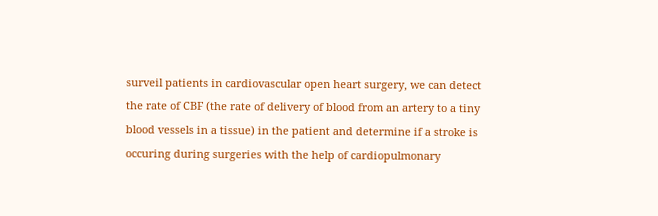surveil patients in cardiovascular open heart surgery, we can detect the rate of CBF (the rate of delivery of blood from an artery to a tiny blood vessels in a tissue) in the patient and determine if a stroke is occuring during surgeries with the help of cardiopulmonary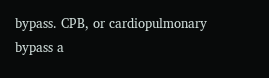bypass. CPB, or cardiopulmonary bypass a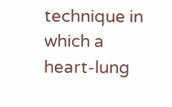technique in which a heart-lung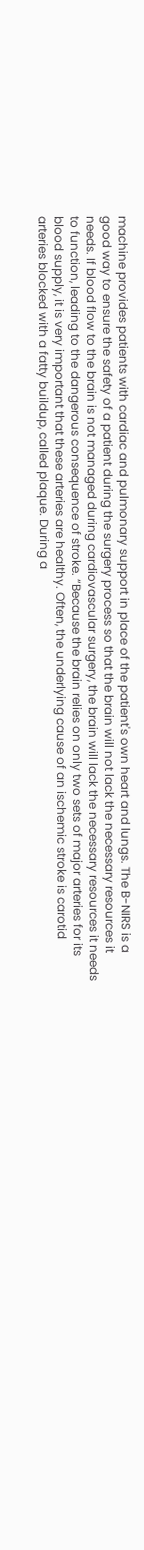machine provides patients with cardiac and pulmonary support in place of the patient's own heart and lungs. The B-NIRS is a good way to ensure the safety of a patient during the surgery process so that the brain will not lack the necessary resources it needs. If blood flow to the brain is not managed during cardiovascular surgery, the brain will lack the necessary resources it needs to function, leading to the dangerous consequence of stroke. “Because the brain relies on only two sets of major arteries for its blood supply, it is very important that these arteries are healthy. Often, the underlying cause of an ischemic stroke is carotid arteries blocked with a fatty buildup, called plaque. During a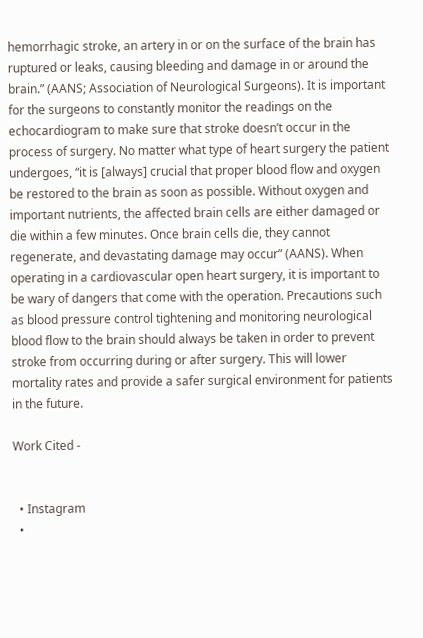hemorrhagic stroke, an artery in or on the surface of the brain has ruptured or leaks, causing bleeding and damage in or around the brain.” (AANS; Association of Neurological Surgeons). It is important for the surgeons to constantly monitor the readings on the echocardiogram to make sure that stroke doesn’t occur in the process of surgery. No matter what type of heart surgery the patient undergoes, “it is [always] crucial that proper blood flow and oxygen be restored to the brain as soon as possible. Without oxygen and important nutrients, the affected brain cells are either damaged or die within a few minutes. Once brain cells die, they cannot regenerate, and devastating damage may occur” (AANS). When operating in a cardiovascular open heart surgery, it is important to be wary of dangers that come with the operation. Precautions such as blood pressure control tightening and monitoring neurological blood flow to the brain should always be taken in order to prevent stroke from occurring during or after surgery. This will lower mortality rates and provide a safer surgical environment for patients in the future.

Work Cited -


  • Instagram
  •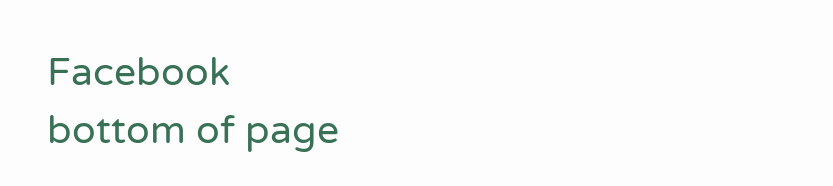Facebook
bottom of page